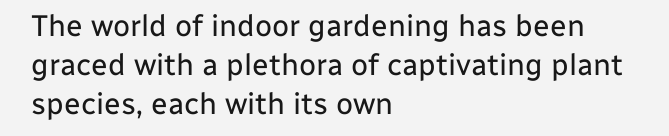The world of indoor gardening has been graced with a plethora of captivating plant species, each with its own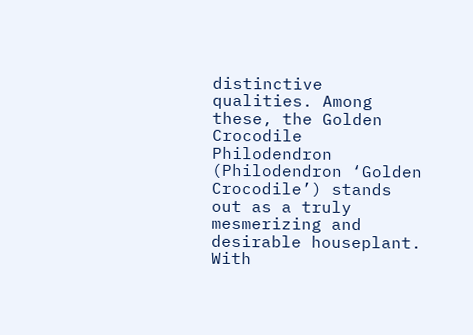distinctive qualities. Among these, the Golden Crocodile Philodendron (Philodendron ‘Golden Crocodile’) stands out as a truly mesmerizing and desirable houseplant. With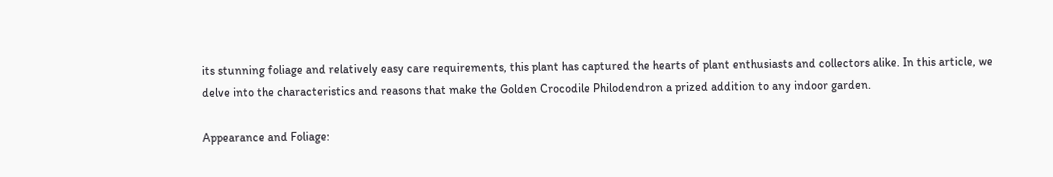its stunning foliage and relatively easy care requirements, this plant has captured the hearts of plant enthusiasts and collectors alike. In this article, we delve into the characteristics and reasons that make the Golden Crocodile Philodendron a prized addition to any indoor garden.

Appearance and Foliage: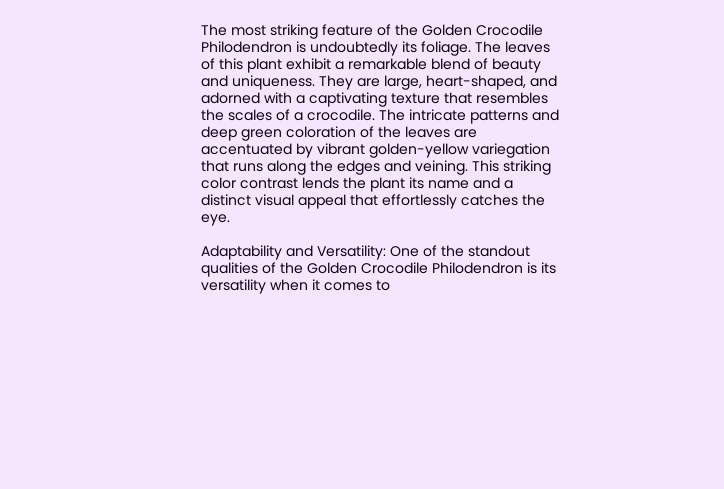The most striking feature of the Golden Crocodile Philodendron is undoubtedly its foliage. The leaves of this plant exhibit a remarkable blend of beauty and uniqueness. They are large, heart-shaped, and adorned with a captivating texture that resembles the scales of a crocodile. The intricate patterns and deep green coloration of the leaves are accentuated by vibrant golden-yellow variegation that runs along the edges and veining. This striking color contrast lends the plant its name and a distinct visual appeal that effortlessly catches the eye.

Adaptability and Versatility: One of the standout qualities of the Golden Crocodile Philodendron is its versatility when it comes to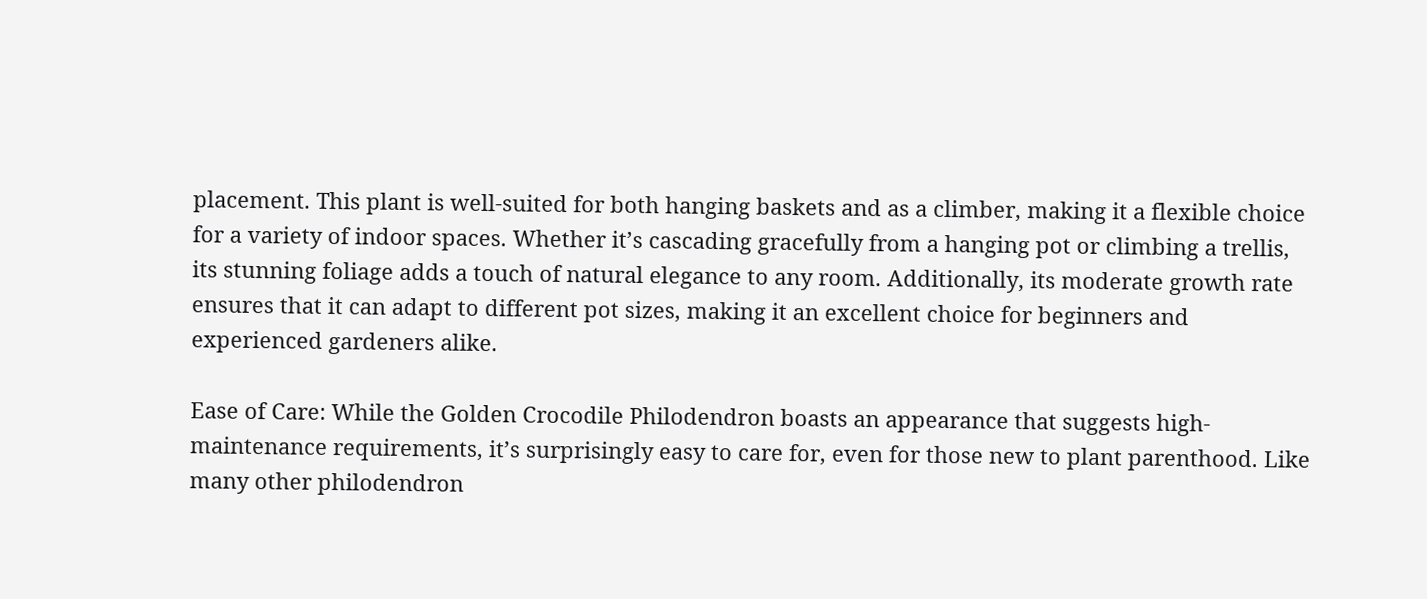placement. This plant is well-suited for both hanging baskets and as a climber, making it a flexible choice for a variety of indoor spaces. Whether it’s cascading gracefully from a hanging pot or climbing a trellis, its stunning foliage adds a touch of natural elegance to any room. Additionally, its moderate growth rate ensures that it can adapt to different pot sizes, making it an excellent choice for beginners and experienced gardeners alike.

Ease of Care: While the Golden Crocodile Philodendron boasts an appearance that suggests high-maintenance requirements, it’s surprisingly easy to care for, even for those new to plant parenthood. Like many other philodendron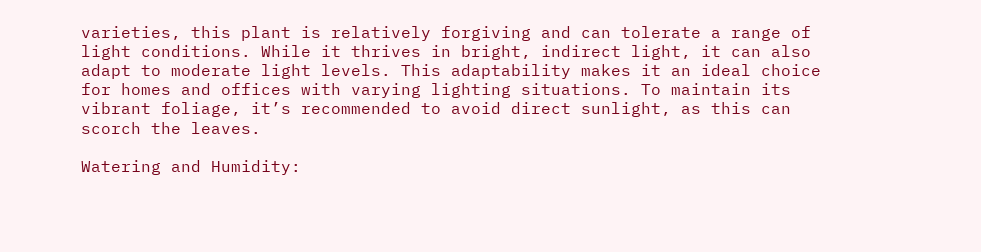varieties, this plant is relatively forgiving and can tolerate a range of light conditions. While it thrives in bright, indirect light, it can also adapt to moderate light levels. This adaptability makes it an ideal choice for homes and offices with varying lighting situations. To maintain its vibrant foliage, it’s recommended to avoid direct sunlight, as this can scorch the leaves.

Watering and Humidity: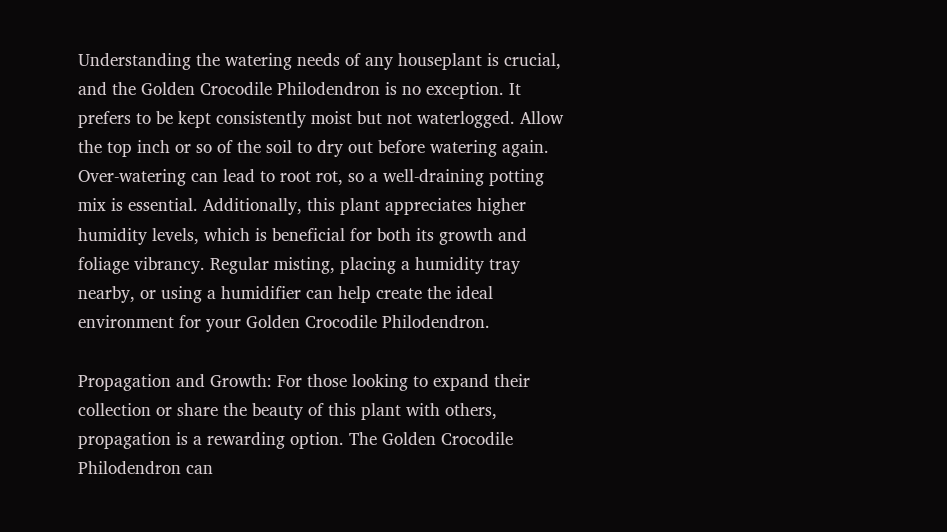Understanding the watering needs of any houseplant is crucial, and the Golden Crocodile Philodendron is no exception. It prefers to be kept consistently moist but not waterlogged. Allow the top inch or so of the soil to dry out before watering again. Over-watering can lead to root rot, so a well-draining potting mix is essential. Additionally, this plant appreciates higher humidity levels, which is beneficial for both its growth and foliage vibrancy. Regular misting, placing a humidity tray nearby, or using a humidifier can help create the ideal environment for your Golden Crocodile Philodendron.

Propagation and Growth: For those looking to expand their collection or share the beauty of this plant with others, propagation is a rewarding option. The Golden Crocodile Philodendron can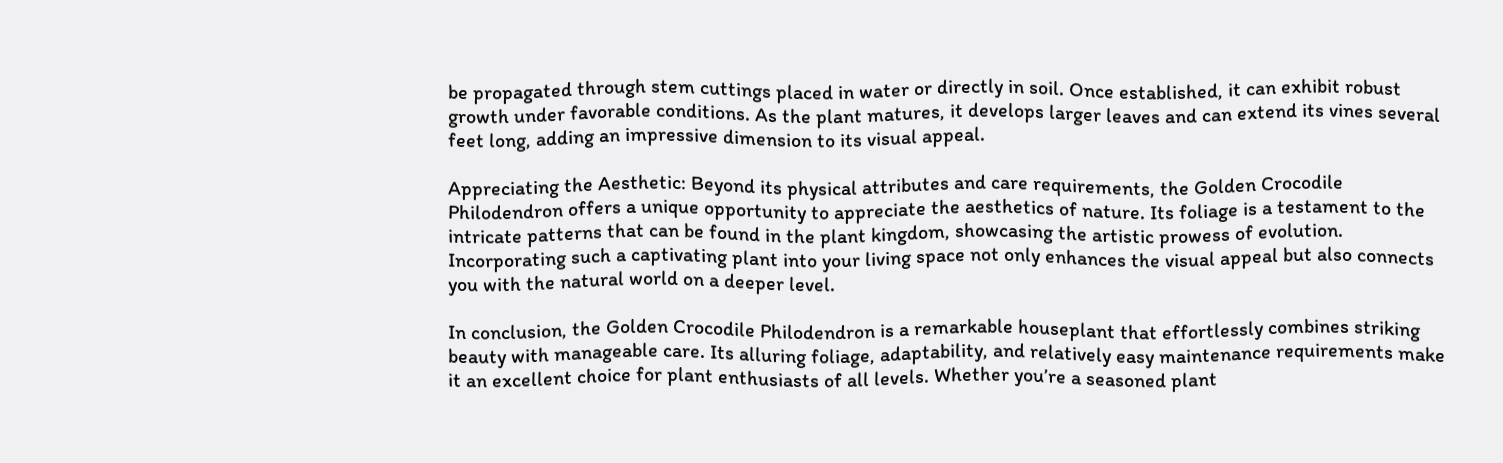be propagated through stem cuttings placed in water or directly in soil. Once established, it can exhibit robust growth under favorable conditions. As the plant matures, it develops larger leaves and can extend its vines several feet long, adding an impressive dimension to its visual appeal.

Appreciating the Aesthetic: Beyond its physical attributes and care requirements, the Golden Crocodile Philodendron offers a unique opportunity to appreciate the aesthetics of nature. Its foliage is a testament to the intricate patterns that can be found in the plant kingdom, showcasing the artistic prowess of evolution. Incorporating such a captivating plant into your living space not only enhances the visual appeal but also connects you with the natural world on a deeper level.

In conclusion, the Golden Crocodile Philodendron is a remarkable houseplant that effortlessly combines striking beauty with manageable care. Its alluring foliage, adaptability, and relatively easy maintenance requirements make it an excellent choice for plant enthusiasts of all levels. Whether you’re a seasoned plant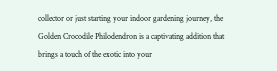collector or just starting your indoor gardening journey, the Golden Crocodile Philodendron is a captivating addition that brings a touch of the exotic into your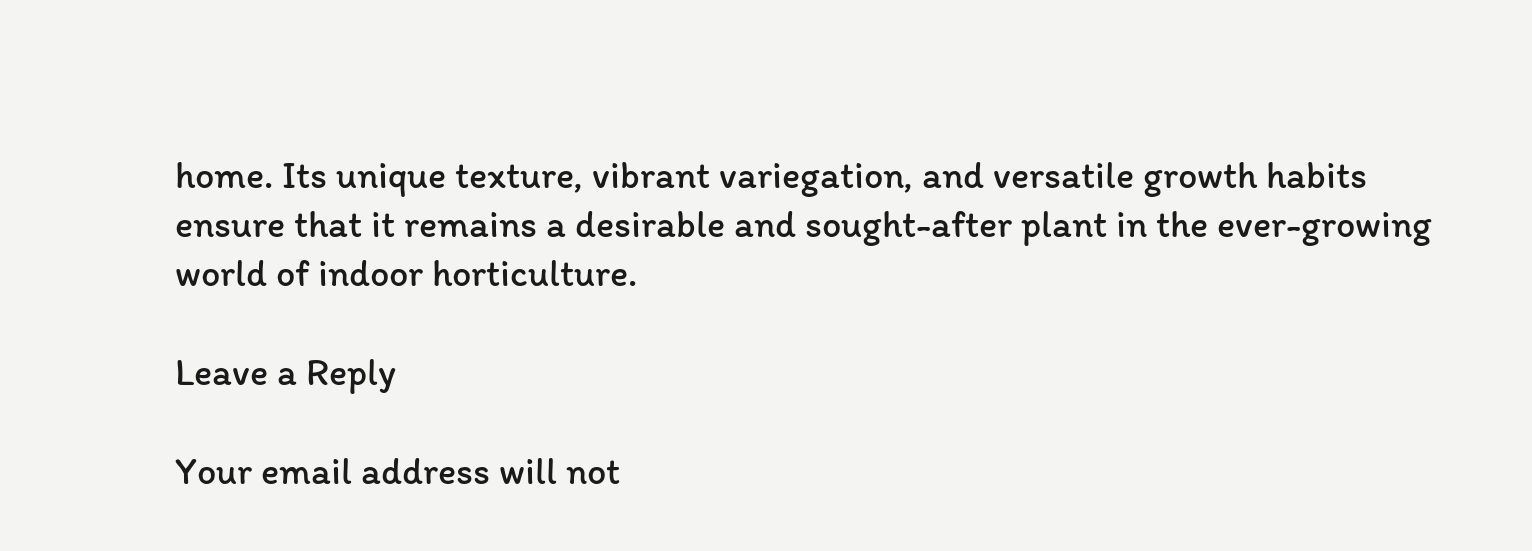home. Its unique texture, vibrant variegation, and versatile growth habits ensure that it remains a desirable and sought-after plant in the ever-growing world of indoor horticulture.

Leave a Reply

Your email address will not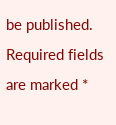be published. Required fields are marked *